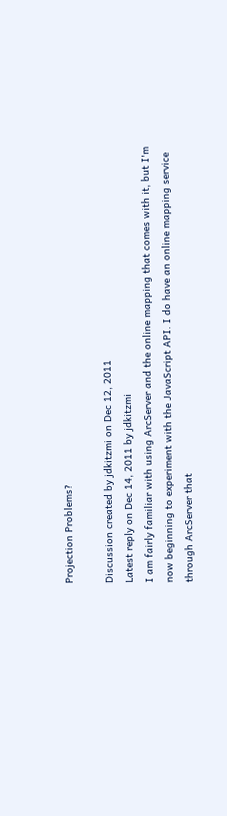Projection Problems?

Discussion created by jdkitzmi on Dec 12, 2011
Latest reply on Dec 14, 2011 by jdkitzmi
I am fairly familiar with using ArcServer and the online mapping that comes with it, but I'm now beginning to experiment with the JavaScript API. I do have an online mapping service through ArcServer that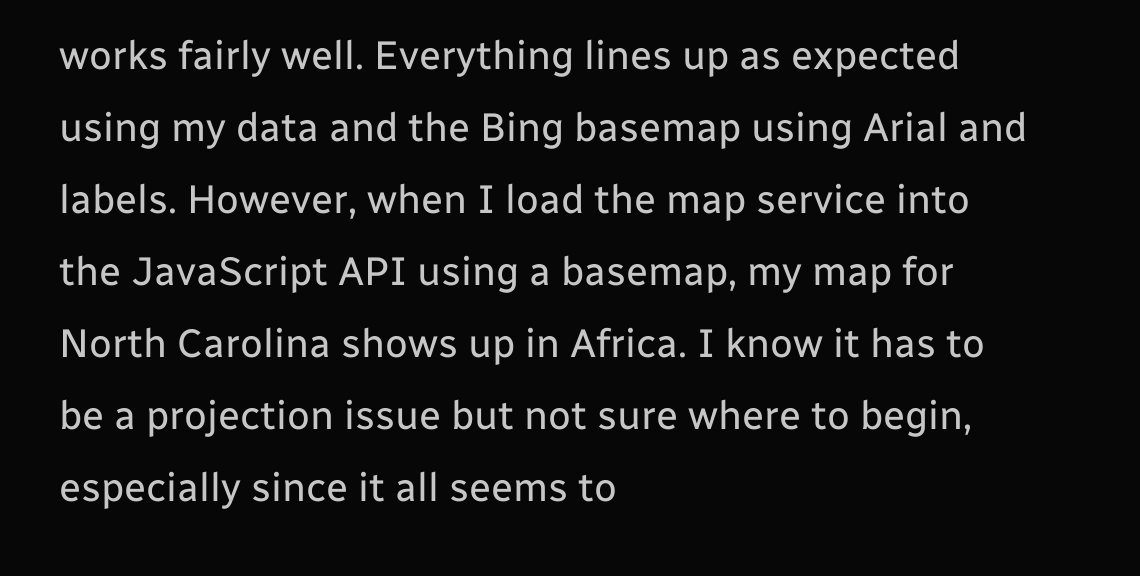works fairly well. Everything lines up as expected using my data and the Bing basemap using Arial and labels. However, when I load the map service into the JavaScript API using a basemap, my map for North Carolina shows up in Africa. I know it has to be a projection issue but not sure where to begin, especially since it all seems to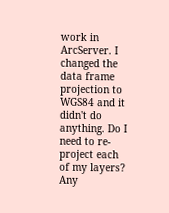work in ArcServer. I changed the data frame projection to WGS84 and it didn't do anything. Do I need to re-project each of my layers? Any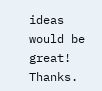ideas would be great! Thanks.